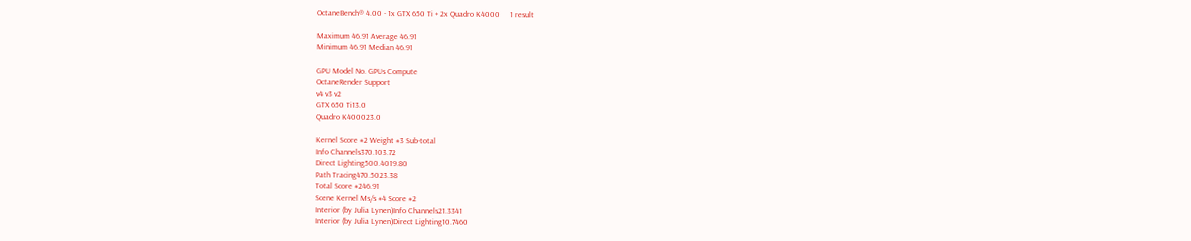OctaneBench® 4.00 - 1x GTX 650 Ti + 2x Quadro K4000     1 result

Maximum 46.91 Average 46.91
Minimum 46.91 Median 46.91

GPU Model No. GPUs Compute
OctaneRender Support
v4 v3 v2
GTX 650 Ti13.0
Quadro K400023.0

Kernel Score #2 Weight #3 Sub-total
Info Channels370.103.72
Direct Lighting500.4019.80
Path Tracing470.5023.38
Total Score #246.91
Scene Kernel Ms/s #4 Score #2
Interior (by Julia Lynen)Info Channels21.3341
Interior (by Julia Lynen)Direct Lighting10.7460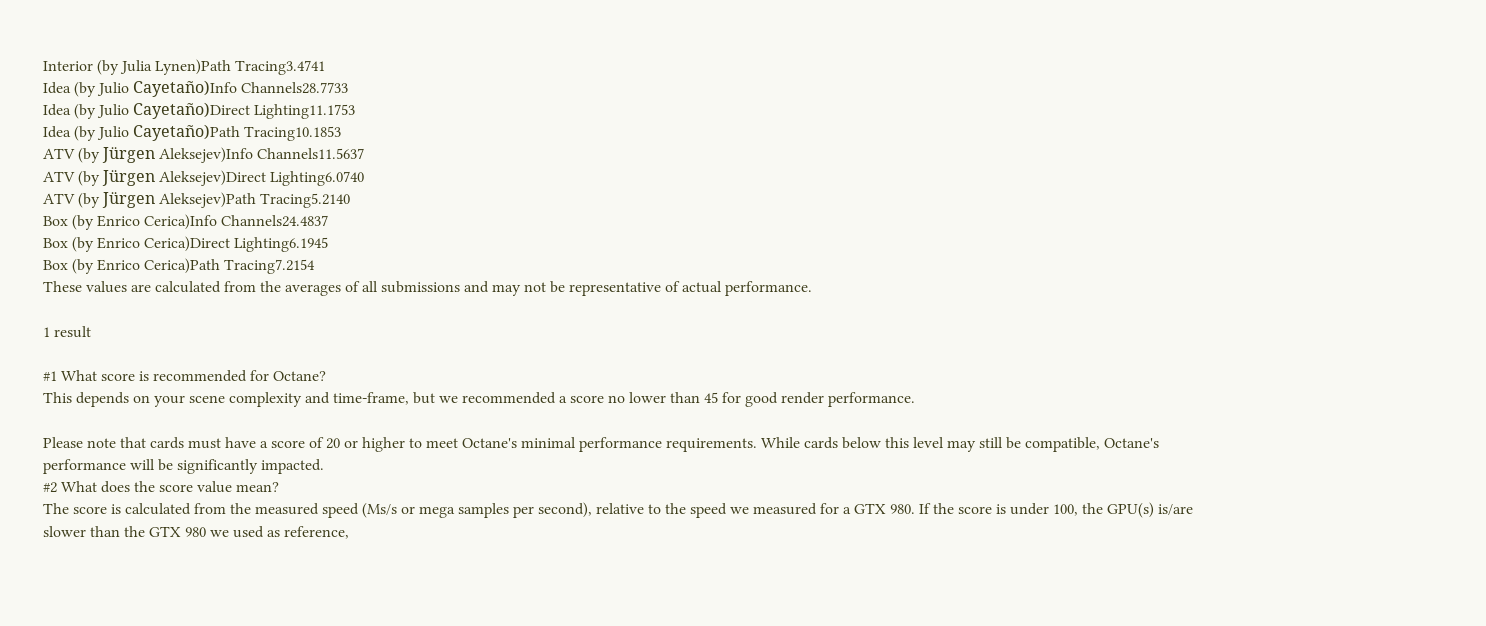Interior (by Julia Lynen)Path Tracing3.4741
Idea (by Julio Cayetaño)Info Channels28.7733
Idea (by Julio Cayetaño)Direct Lighting11.1753
Idea (by Julio Cayetaño)Path Tracing10.1853
ATV (by Jürgen Aleksejev)Info Channels11.5637
ATV (by Jürgen Aleksejev)Direct Lighting6.0740
ATV (by Jürgen Aleksejev)Path Tracing5.2140
Box (by Enrico Cerica)Info Channels24.4837
Box (by Enrico Cerica)Direct Lighting6.1945
Box (by Enrico Cerica)Path Tracing7.2154
These values are calculated from the averages of all submissions and may not be representative of actual performance.

1 result

#1 What score is recommended for Octane?
This depends on your scene complexity and time-frame, but we recommended a score no lower than 45 for good render performance.

Please note that cards must have a score of 20 or higher to meet Octane's minimal performance requirements. While cards below this level may still be compatible, Octane's performance will be significantly impacted.
#2 What does the score value mean?
The score is calculated from the measured speed (Ms/s or mega samples per second), relative to the speed we measured for a GTX 980. If the score is under 100, the GPU(s) is/are slower than the GTX 980 we used as reference,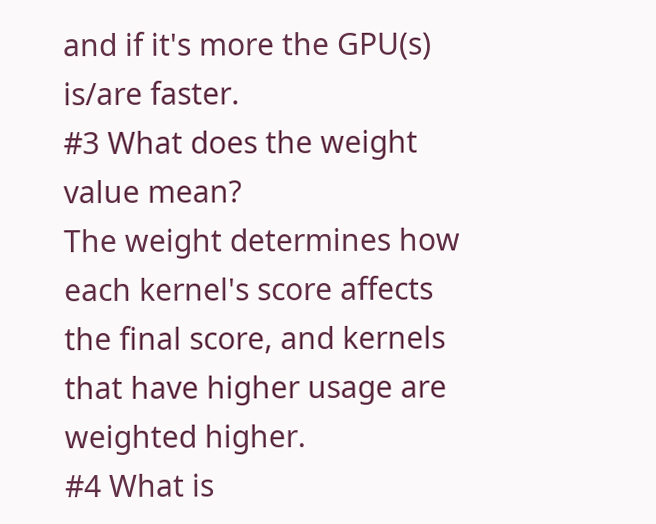and if it's more the GPU(s) is/are faster.
#3 What does the weight value mean?
The weight determines how each kernel's score affects the final score, and kernels that have higher usage are weighted higher.
#4 What is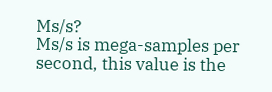Ms/s?
Ms/s is mega-samples per second, this value is the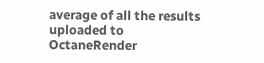average of all the results uploaded to OctaneRender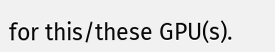for this/these GPU(s).